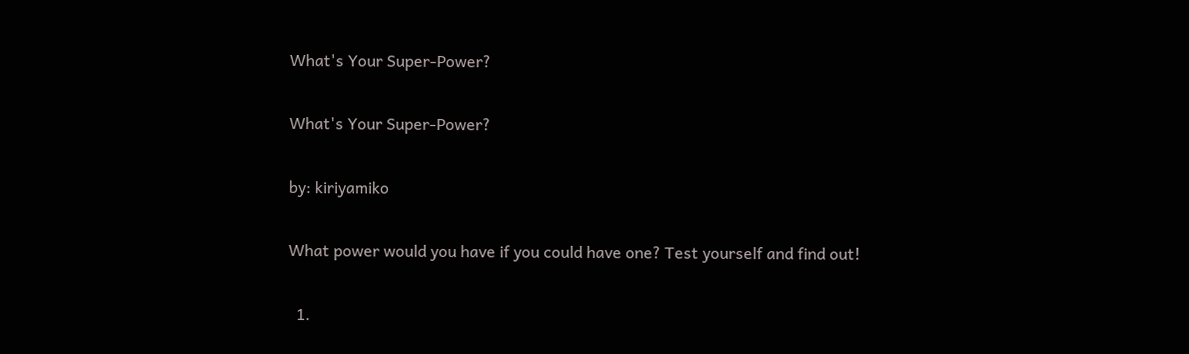What's Your Super-Power?

What's Your Super-Power?

by: kiriyamiko

What power would you have if you could have one? Test yourself and find out!

  1.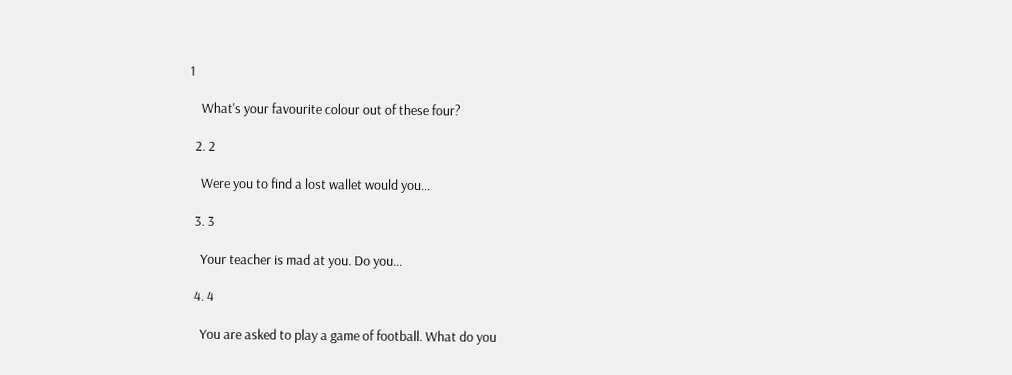1

    What's your favourite colour out of these four?

  2. 2

    Were you to find a lost wallet would you...

  3. 3

    Your teacher is mad at you. Do you...

  4. 4

    You are asked to play a game of football. What do you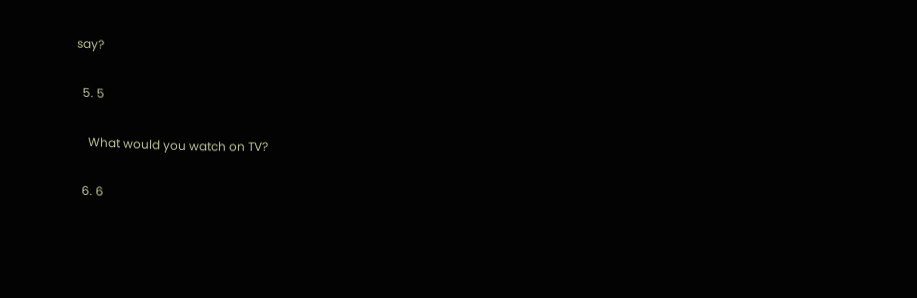say?

  5. 5

    What would you watch on TV?

  6. 6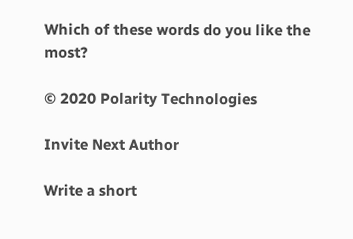Which of these words do you like the most?

© 2020 Polarity Technologies

Invite Next Author

Write a short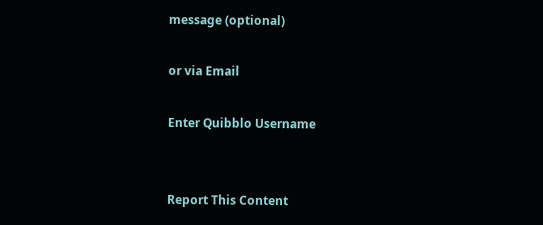message (optional)

or via Email

Enter Quibblo Username


Report This Content